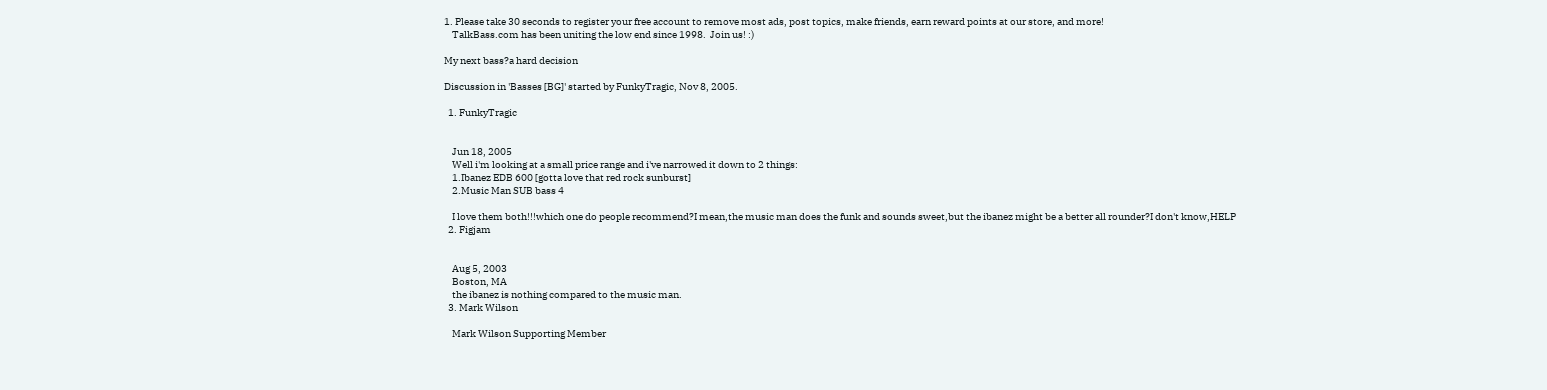1. Please take 30 seconds to register your free account to remove most ads, post topics, make friends, earn reward points at our store, and more!
    TalkBass.com has been uniting the low end since 1998.  Join us! :)

My next bass?a hard decision

Discussion in 'Basses [BG]' started by FunkyTragic, Nov 8, 2005.

  1. FunkyTragic


    Jun 18, 2005
    Well i'm looking at a small price range and i've narrowed it down to 2 things:
    1.Ibanez EDB 600 [gotta love that red rock sunburst]
    2.Music Man SUB bass 4

    I love them both!!!which one do people recommend?I mean,the music man does the funk and sounds sweet,but the ibanez might be a better all rounder?I don't know,HELP
  2. Figjam


    Aug 5, 2003
    Boston, MA
    the ibanez is nothing compared to the music man.
  3. Mark Wilson

    Mark Wilson Supporting Member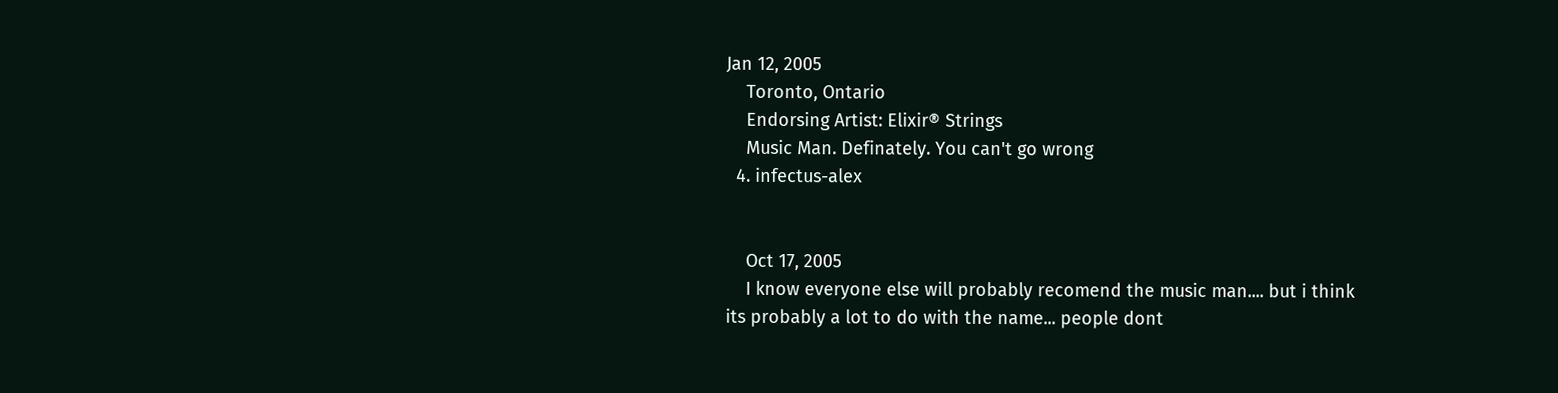Jan 12, 2005
    Toronto, Ontario
    Endorsing Artist: Elixir® Strings
    Music Man. Definately. You can't go wrong
  4. infectus-alex


    Oct 17, 2005
    I know everyone else will probably recomend the music man.... but i think its probably a lot to do with the name... people dont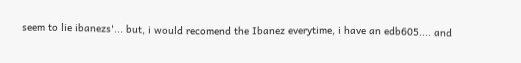seem to lie ibanezs'... but, i would recomend the Ibanez everytime, i have an edb605.... and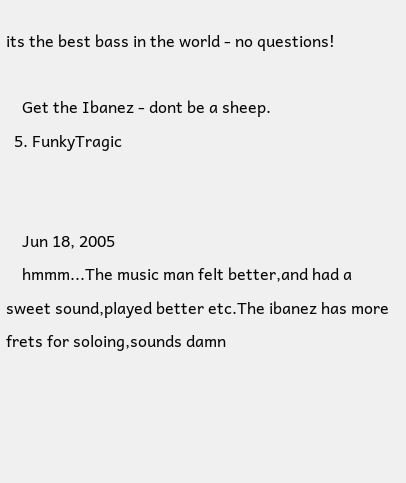its the best bass in the world - no questions!

    Get the Ibanez - dont be a sheep.
  5. FunkyTragic


    Jun 18, 2005
    hmmm...The music man felt better,and had a sweet sound,played better etc.The ibanez has more frets for soloing,sounds damn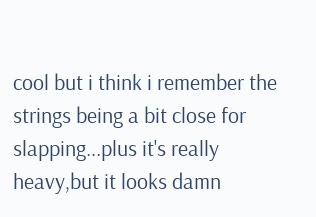cool but i think i remember the strings being a bit close for slapping...plus it's really heavy,but it looks damn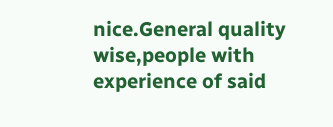nice.General quality wise,people with experience of said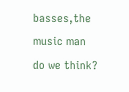basses,the music man do we think?